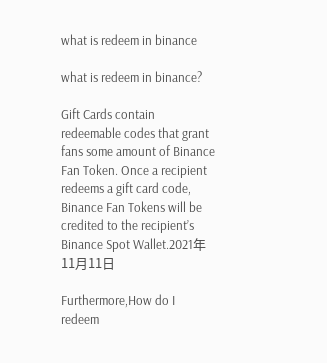what is redeem in binance

what is redeem in binance?

Gift Cards contain redeemable codes that grant fans some amount of Binance Fan Token. Once a recipient redeems a gift card code, Binance Fan Tokens will be credited to the recipient’s Binance Spot Wallet.2021年11月11日

Furthermore,How do I redeem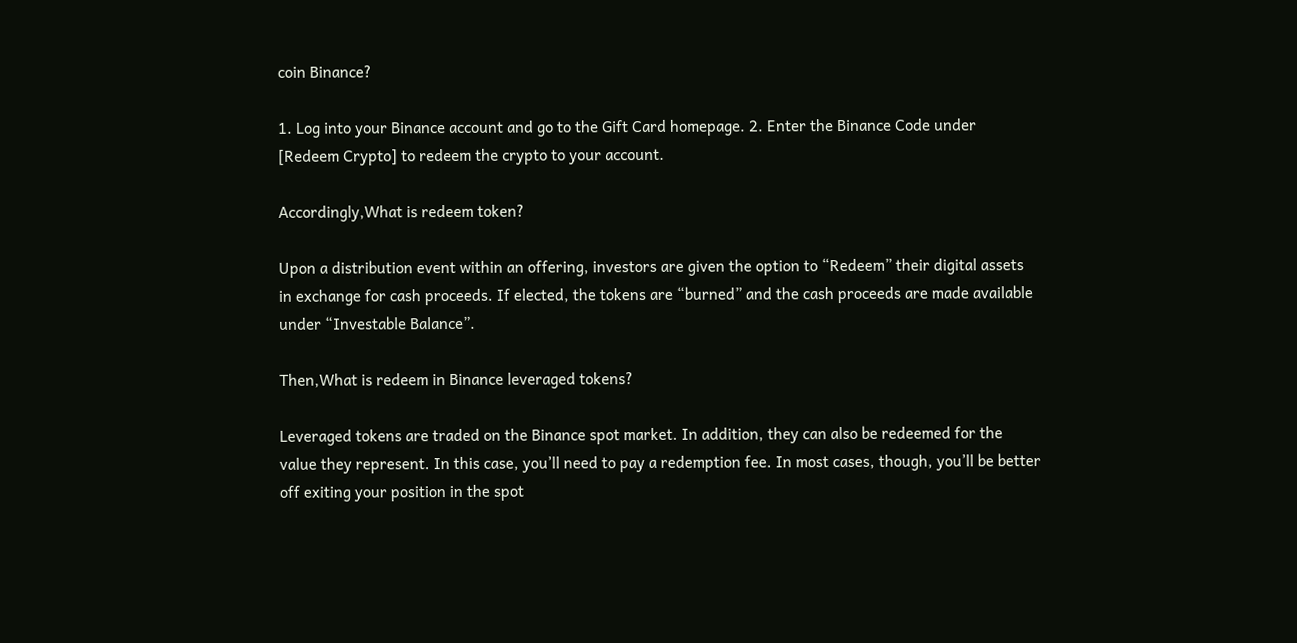coin Binance?

1. Log into your Binance account and go to the Gift Card homepage. 2. Enter the Binance Code under [Redeem Crypto] to redeem the crypto to your account.

Accordingly,What is redeem token?

Upon a distribution event within an offering, investors are given the option to “Redeem” their digital assets in exchange for cash proceeds. If elected, the tokens are “burned” and the cash proceeds are made available under “Investable Balance”.

Then,What is redeem in Binance leveraged tokens?

Leveraged tokens are traded on the Binance spot market. In addition, they can also be redeemed for the value they represent. In this case, you’ll need to pay a redemption fee. In most cases, though, you’ll be better off exiting your position in the spot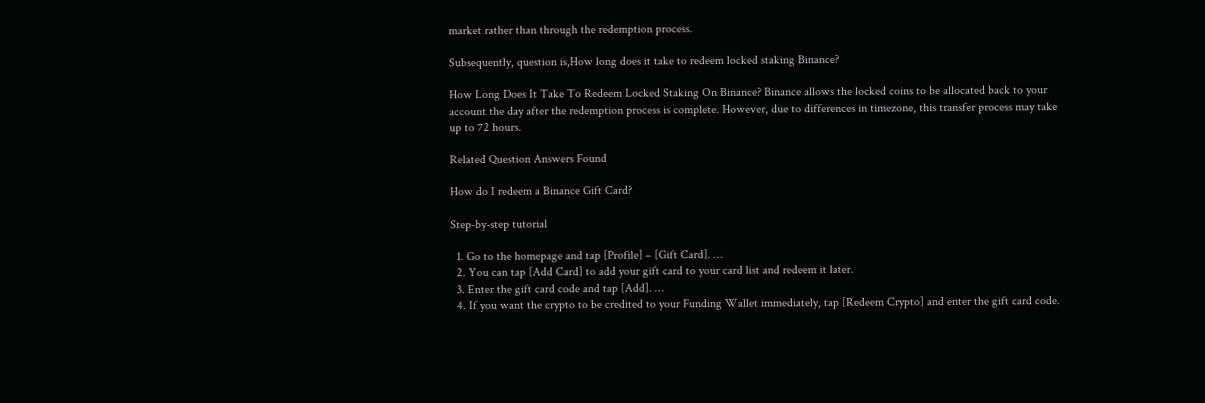market rather than through the redemption process.

Subsequently, question is,How long does it take to redeem locked staking Binance?

How Long Does It Take To Redeem Locked Staking On Binance? Binance allows the locked coins to be allocated back to your account the day after the redemption process is complete. However, due to differences in timezone, this transfer process may take up to 72 hours.

Related Question Answers Found

How do I redeem a Binance Gift Card?

Step-by-step tutorial

  1. Go to the homepage and tap [Profile] – [Gift Card]. …
  2. You can tap [Add Card] to add your gift card to your card list and redeem it later.
  3. Enter the gift card code and tap [Add]. …
  4. If you want the crypto to be credited to your Funding Wallet immediately, tap [Redeem Crypto] and enter the gift card code.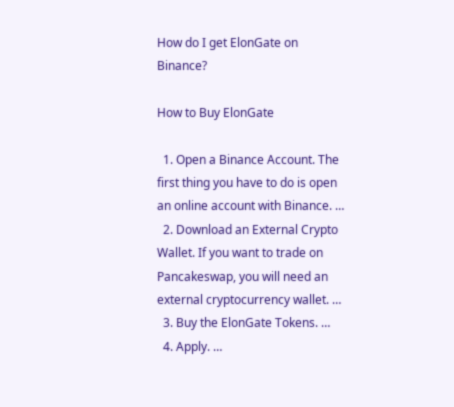How do I get ElonGate on Binance?

How to Buy ElonGate

  1. Open a Binance Account. The first thing you have to do is open an online account with Binance. …
  2. Download an External Crypto Wallet. If you want to trade on Pancakeswap, you will need an external cryptocurrency wallet. …
  3. Buy the ElonGate Tokens. …
  4. Apply. …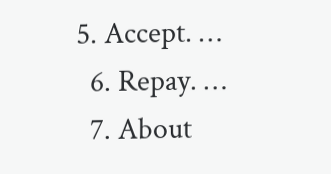5. Accept. …
  6. Repay. …
  7. About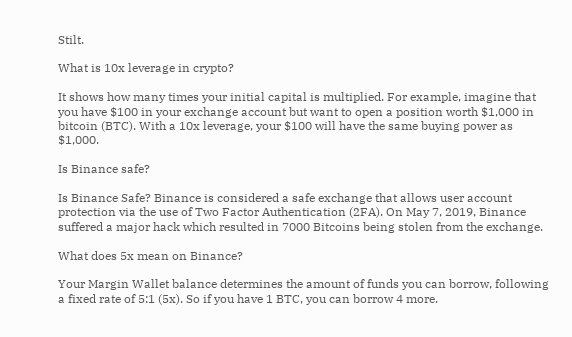Stilt.

What is 10x leverage in crypto?

It shows how many times your initial capital is multiplied. For example, imagine that you have $100 in your exchange account but want to open a position worth $1,000 in bitcoin (BTC). With a 10x leverage, your $100 will have the same buying power as $1,000.

Is Binance safe?

Is Binance Safe? Binance is considered a safe exchange that allows user account protection via the use of Two Factor Authentication (2FA). On May 7, 2019, Binance suffered a major hack which resulted in 7000 Bitcoins being stolen from the exchange.

What does 5x mean on Binance?

Your Margin Wallet balance determines the amount of funds you can borrow, following a fixed rate of 5:1 (5x). So if you have 1 BTC, you can borrow 4 more.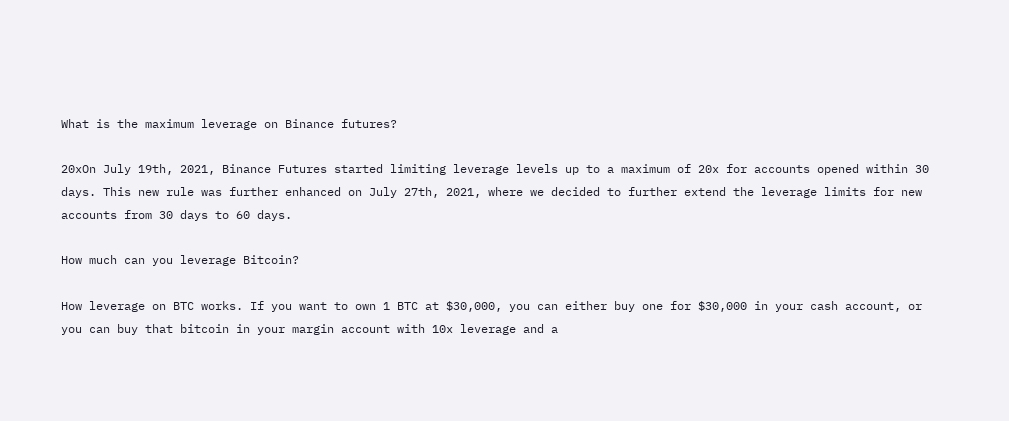What is the maximum leverage on Binance futures?

20xOn July 19th, 2021, Binance Futures started limiting leverage levels up to a maximum of 20x for accounts opened within 30 days. This new rule was further enhanced on July 27th, 2021, where we decided to further extend the leverage limits for new accounts from 30 days to 60 days.

How much can you leverage Bitcoin?

How leverage on BTC works. If you want to own 1 BTC at $30,000, you can either buy one for $30,000 in your cash account, or you can buy that bitcoin in your margin account with 10x leverage and a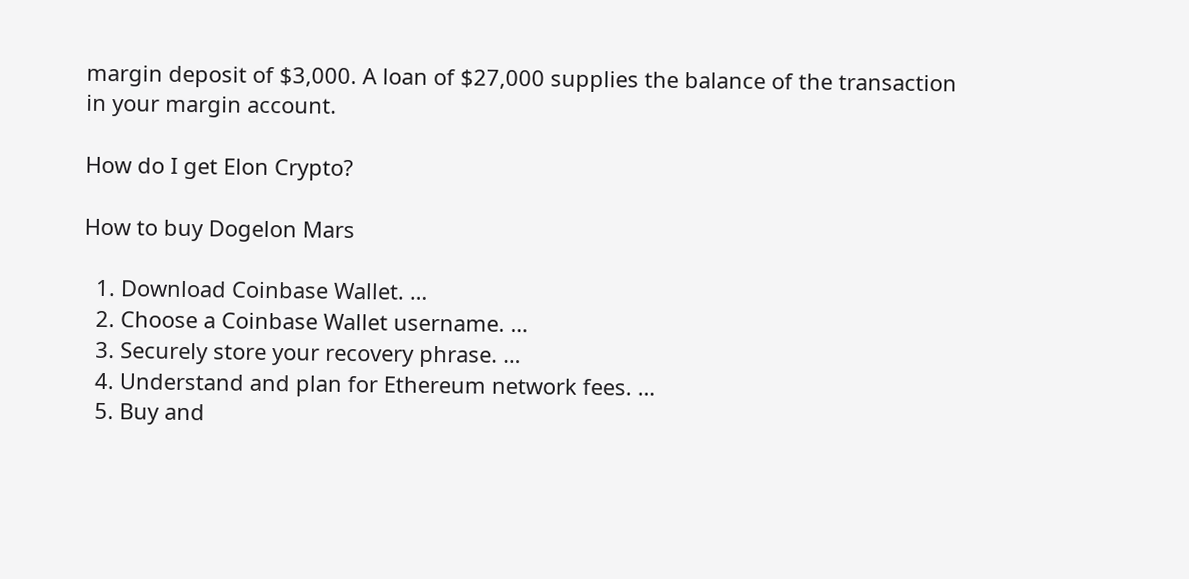margin deposit of $3,000. A loan of $27,000 supplies the balance of the transaction in your margin account.

How do I get Elon Crypto?

How to buy Dogelon Mars

  1. Download Coinbase Wallet. …
  2. Choose a Coinbase Wallet username. …
  3. Securely store your recovery phrase. …
  4. Understand and plan for Ethereum network fees. …
  5. Buy and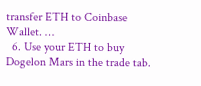transfer ETH to Coinbase Wallet. …
  6. Use your ETH to buy Dogelon Mars in the trade tab.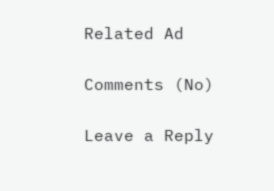Related Ad

Comments (No)

Leave a Reply